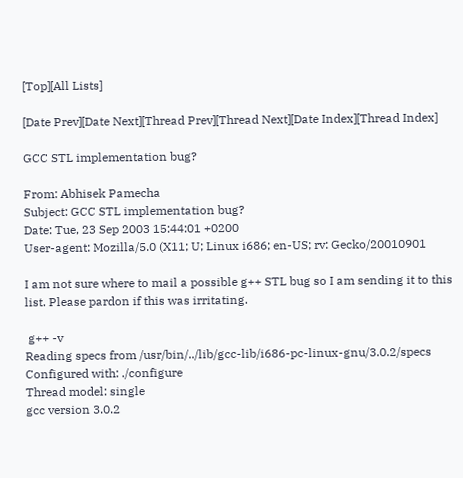[Top][All Lists]

[Date Prev][Date Next][Thread Prev][Thread Next][Date Index][Thread Index]

GCC STL implementation bug?

From: Abhisek Pamecha
Subject: GCC STL implementation bug?
Date: Tue, 23 Sep 2003 15:44:01 +0200
User-agent: Mozilla/5.0 (X11; U; Linux i686; en-US; rv: Gecko/20010901

I am not sure where to mail a possible g++ STL bug so I am sending it to this list. Please pardon if this was irritating.

 g++ -v
Reading specs from /usr/bin/../lib/gcc-lib/i686-pc-linux-gnu/3.0.2/specs
Configured with: ./configure
Thread model: single
gcc version 3.0.2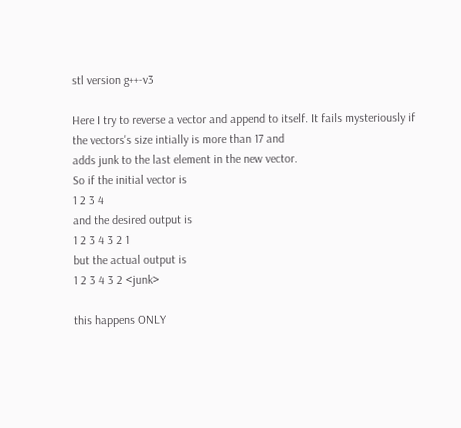stl version g++-v3

Here I try to reverse a vector and append to itself. It fails mysteriously if the vectors's size intially is more than 17 and
adds junk to the last element in the new vector.
So if the initial vector is
1 2 3 4
and the desired output is
1 2 3 4 3 2 1
but the actual output is
1 2 3 4 3 2 <junk>

this happens ONLY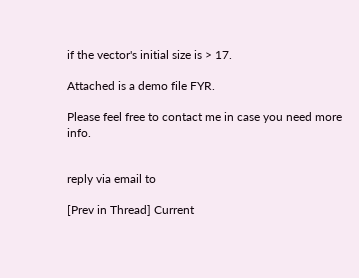if the vector's initial size is > 17.

Attached is a demo file FYR.

Please feel free to contact me in case you need more info.


reply via email to

[Prev in Thread] Current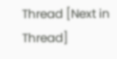Thread [Next in Thread]